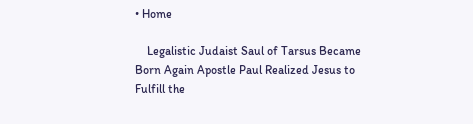• Home

    Legalistic Judaist Saul of Tarsus Became Born Again Apostle Paul Realized Jesus to Fulfill the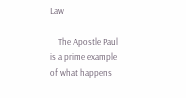Law

    The Apostle Paul is a prime example of what happens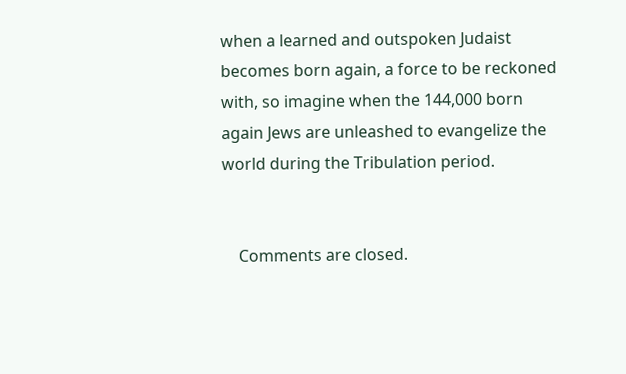when a learned and outspoken Judaist becomes born again, a force to be reckoned with, so imagine when the 144,000 born again Jews are unleashed to evangelize the world during the Tribulation period.


    Comments are closed.